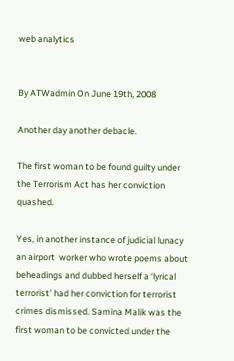web analytics


By ATWadmin On June 19th, 2008

Another day another debacle.

The first woman to be found guilty under the Terrorism Act has her conviction quashed.

Yes, in another instance of judicial lunacy an airport  worker who wrote poems about beheadings and dubbed herself a ‘lyrical terrorist’ had her conviction for terrorist crimes dismissed. Samina Malik was the first woman to be convicted under the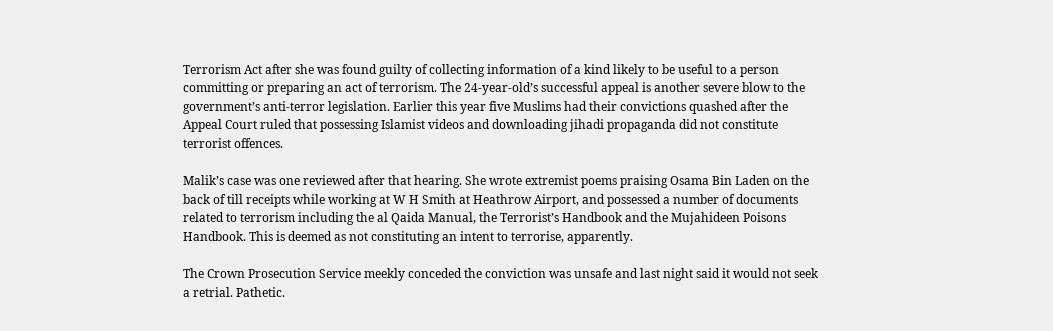Terrorism Act after she was found guilty of collecting information of a kind likely to be useful to a person committing or preparing an act of terrorism. The 24-year-old’s successful appeal is another severe blow to the government’s anti-terror legislation. Earlier this year five Muslims had their convictions quashed after the Appeal Court ruled that possessing Islamist videos and downloading jihadi propaganda did not constitute terrorist offences.

Malik’s case was one reviewed after that hearing. She wrote extremist poems praising Osama Bin Laden on the back of till receipts while working at W H Smith at Heathrow Airport, and possessed a number of documents related to terrorism including the al Qaida Manual, the Terrorist’s Handbook and the Mujahideen Poisons Handbook. This is deemed as not constituting an intent to terrorise, apparently.

The Crown Prosecution Service meekly conceded the conviction was unsafe and last night said it would not seek a retrial. Pathetic.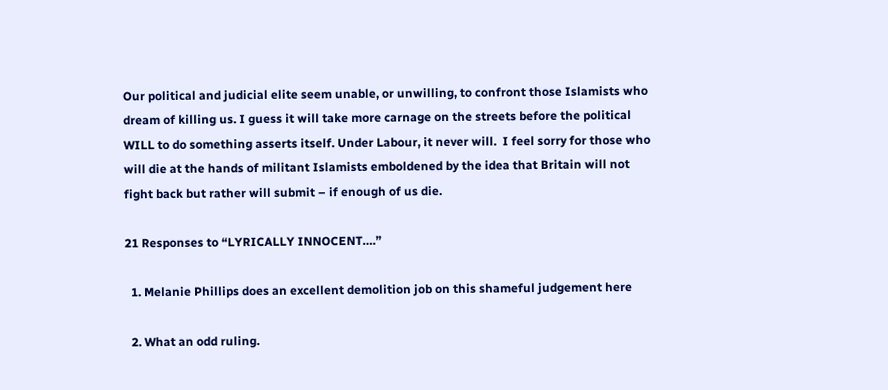Our political and judicial elite seem unable, or unwilling, to confront those Islamists who dream of killing us. I guess it will take more carnage on the streets before the political WILL to do something asserts itself. Under Labour, it never will.  I feel sorry for those who will die at the hands of militant Islamists emboldened by the idea that Britain will not fight back but rather will submit – if enough of us die.

21 Responses to “LYRICALLY INNOCENT….”

  1. Melanie Phillips does an excellent demolition job on this shameful judgement here

  2. What an odd ruling.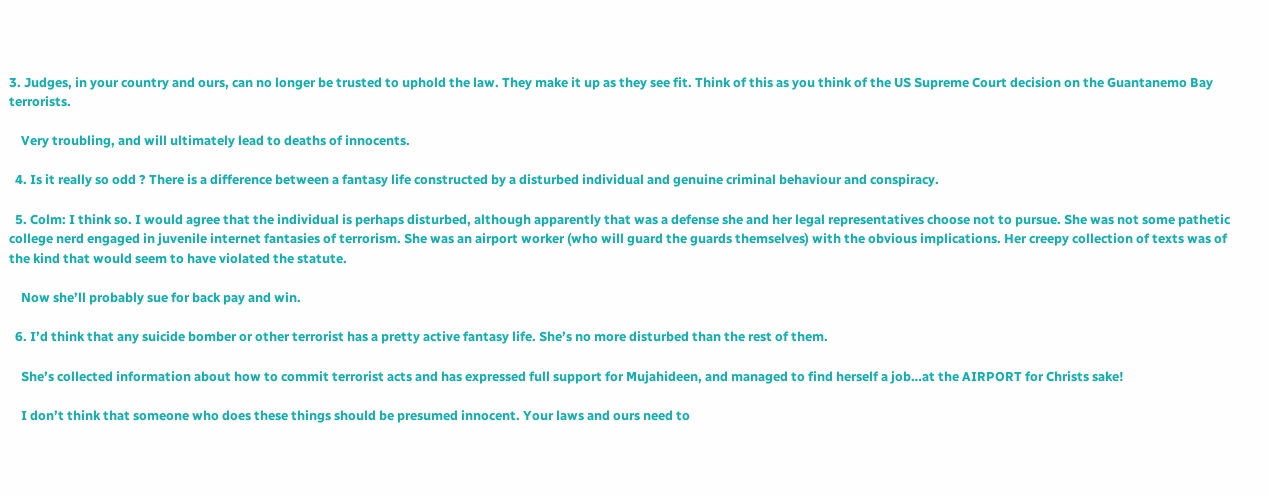3. Judges, in your country and ours, can no longer be trusted to uphold the law. They make it up as they see fit. Think of this as you think of the US Supreme Court decision on the Guantanemo Bay terrorists.

    Very troubling, and will ultimately lead to deaths of innocents.

  4. Is it really so odd ? There is a difference between a fantasy life constructed by a disturbed individual and genuine criminal behaviour and conspiracy.

  5. Colm: I think so. I would agree that the individual is perhaps disturbed, although apparently that was a defense she and her legal representatives choose not to pursue. She was not some pathetic college nerd engaged in juvenile internet fantasies of terrorism. She was an airport worker (who will guard the guards themselves) with the obvious implications. Her creepy collection of texts was of the kind that would seem to have violated the statute.

    Now she’ll probably sue for back pay and win.

  6. I’d think that any suicide bomber or other terrorist has a pretty active fantasy life. She’s no more disturbed than the rest of them.

    She’s collected information about how to commit terrorist acts and has expressed full support for Mujahideen, and managed to find herself a job…at the AIRPORT for Christs sake!

    I don’t think that someone who does these things should be presumed innocent. Your laws and ours need to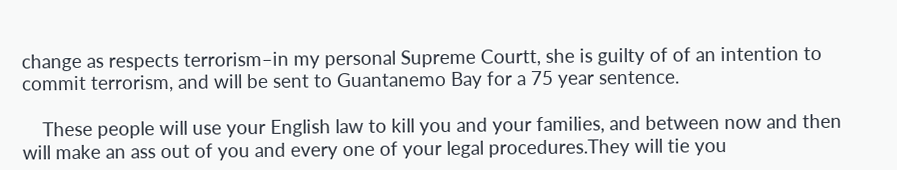change as respects terrorism–in my personal Supreme Courtt, she is guilty of of an intention to commit terrorism, and will be sent to Guantanemo Bay for a 75 year sentence.

    These people will use your English law to kill you and your families, and between now and then will make an ass out of you and every one of your legal procedures.They will tie you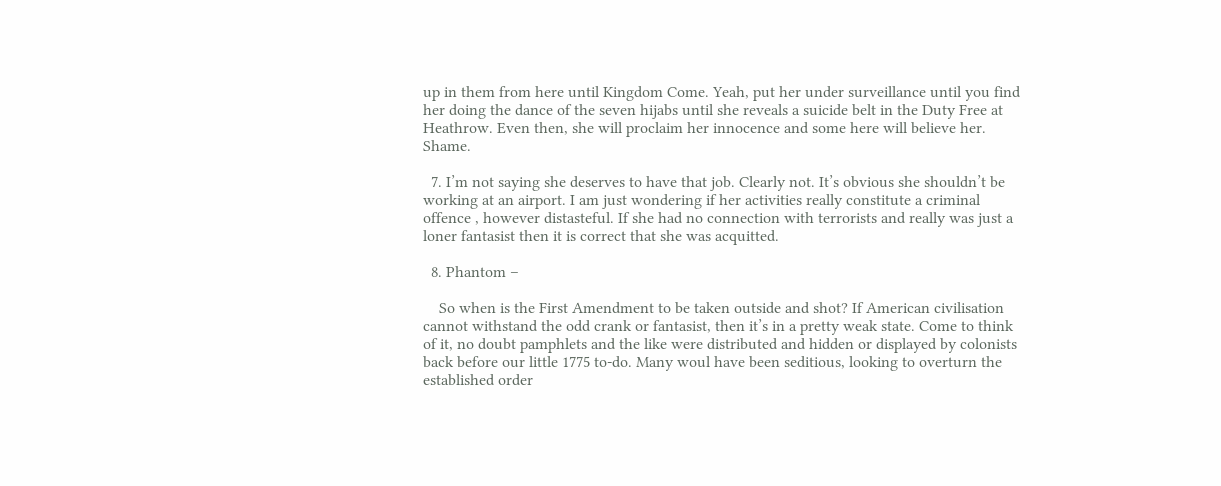up in them from here until Kingdom Come. Yeah, put her under surveillance until you find her doing the dance of the seven hijabs until she reveals a suicide belt in the Duty Free at Heathrow. Even then, she will proclaim her innocence and some here will believe her. Shame.

  7. I’m not saying she deserves to have that job. Clearly not. It’s obvious she shouldn’t be working at an airport. I am just wondering if her activities really constitute a criminal offence , however distasteful. If she had no connection with terrorists and really was just a loner fantasist then it is correct that she was acquitted.

  8. Phantom –

    So when is the First Amendment to be taken outside and shot? If American civilisation cannot withstand the odd crank or fantasist, then it’s in a pretty weak state. Come to think of it, no doubt pamphlets and the like were distributed and hidden or displayed by colonists back before our little 1775 to-do. Many woul have been seditious, looking to overturn the established order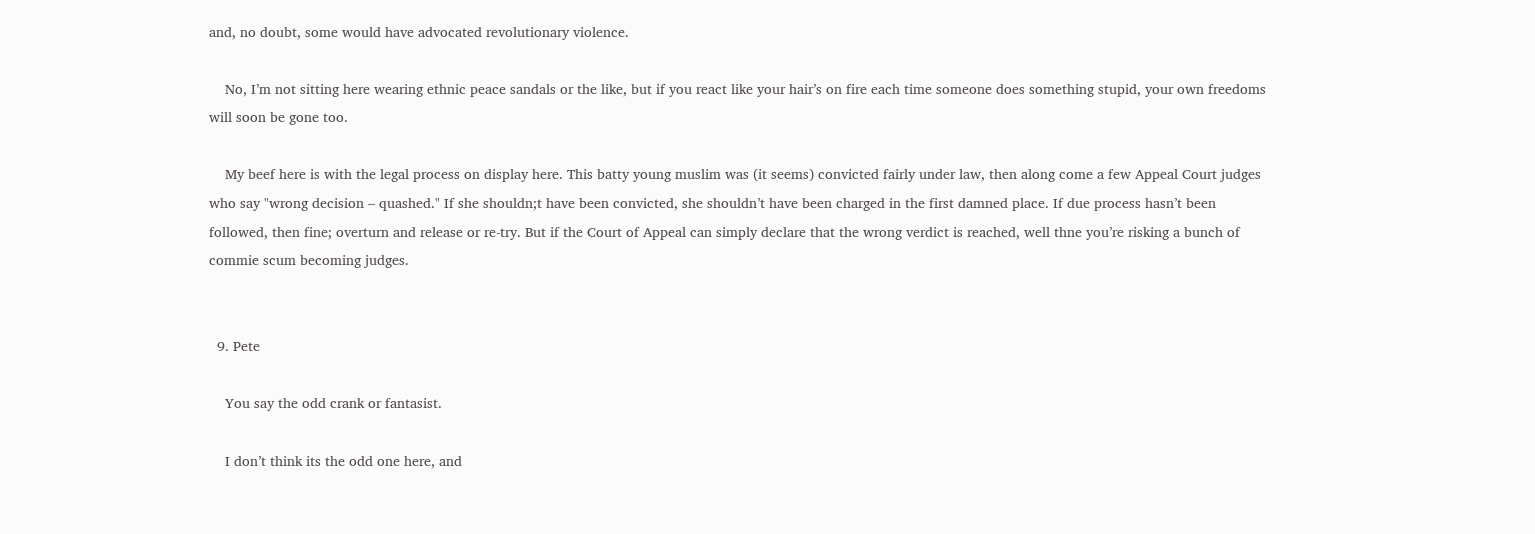and, no doubt, some would have advocated revolutionary violence.

    No, I’m not sitting here wearing ethnic peace sandals or the like, but if you react like your hair’s on fire each time someone does something stupid, your own freedoms will soon be gone too.

    My beef here is with the legal process on display here. This batty young muslim was (it seems) convicted fairly under law, then along come a few Appeal Court judges who say "wrong decision – quashed." If she shouldn;t have been convicted, she shouldn’t have been charged in the first damned place. If due process hasn’t been followed, then fine; overturn and release or re-try. But if the Court of Appeal can simply declare that the wrong verdict is reached, well thne you’re risking a bunch of commie scum becoming judges.


  9. Pete

    You say the odd crank or fantasist.

    I don’t think its the odd one here, and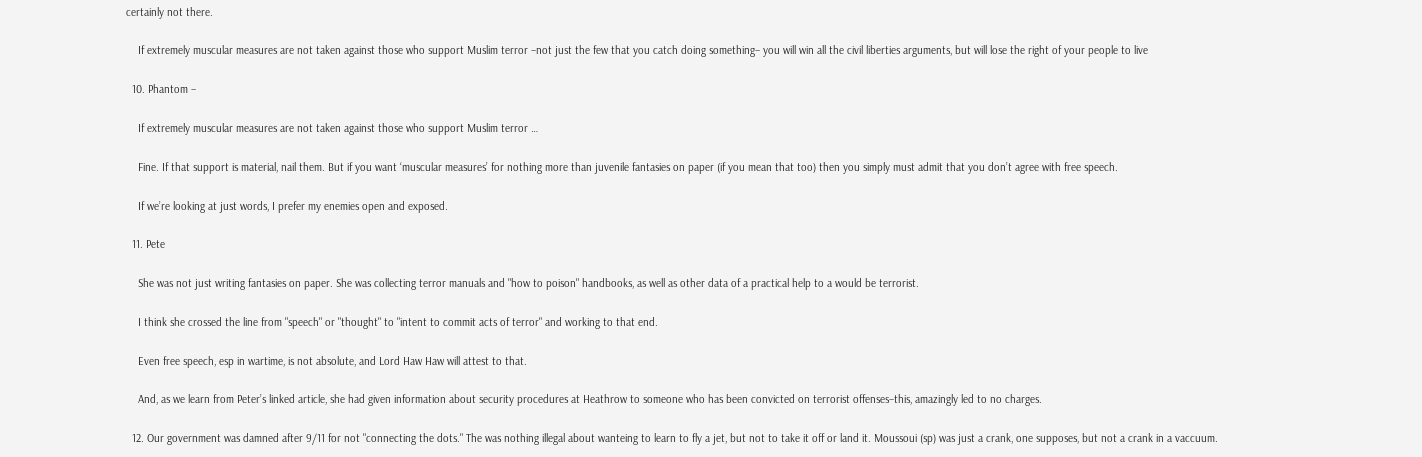certainly not there.

    If extremely muscular measures are not taken against those who support Muslim terror –not just the few that you catch doing something– you will win all the civil liberties arguments, but will lose the right of your people to live

  10. Phantom –

    If extremely muscular measures are not taken against those who support Muslim terror …

    Fine. If that support is material, nail them. But if you want ‘muscular measures’ for nothing more than juvenile fantasies on paper (if you mean that too) then you simply must admit that you don’t agree with free speech.

    If we’re looking at just words, I prefer my enemies open and exposed.

  11. Pete

    She was not just writing fantasies on paper. She was collecting terror manuals and "how to poison" handbooks, as well as other data of a practical help to a would be terrorist.

    I think she crossed the line from "speech" or "thought" to "intent to commit acts of terror" and working to that end.

    Even free speech, esp in wartime, is not absolute, and Lord Haw Haw will attest to that.

    And, as we learn from Peter’s linked article, she had given information about security procedures at Heathrow to someone who has been convicted on terrorist offenses–this, amazingly led to no charges.

  12. Our government was damned after 9/11 for not "connecting the dots." The was nothing illegal about wanteing to learn to fly a jet, but not to take it off or land it. Moussoui (sp) was just a crank, one supposes, but not a crank in a vaccuum.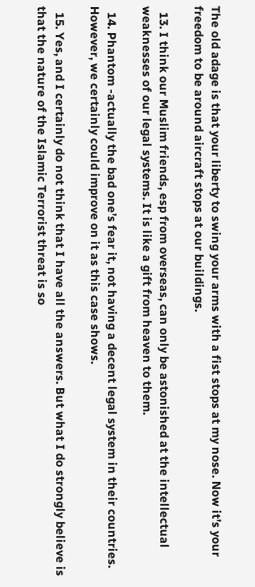The old adage is that your liberty to swing your arms with a fist stops at my nose. Now it’s your freedom to be around aircraft stops at our buildings.

  13. I think our Muslim friends, esp from overseas, can only be astonished at the intellectual weaknesses of our legal systems. It is like a gift from heaven to them.

  14. Phantom -actually the bad one’s fear it, not having a decent legal system in their countries. However, we certainly could improve on it as this case shows.

  15. Yes, and I certainly do not think that I have all the answers. But what I do strongly believe is that the nature of the Islamic Terrorist threat is so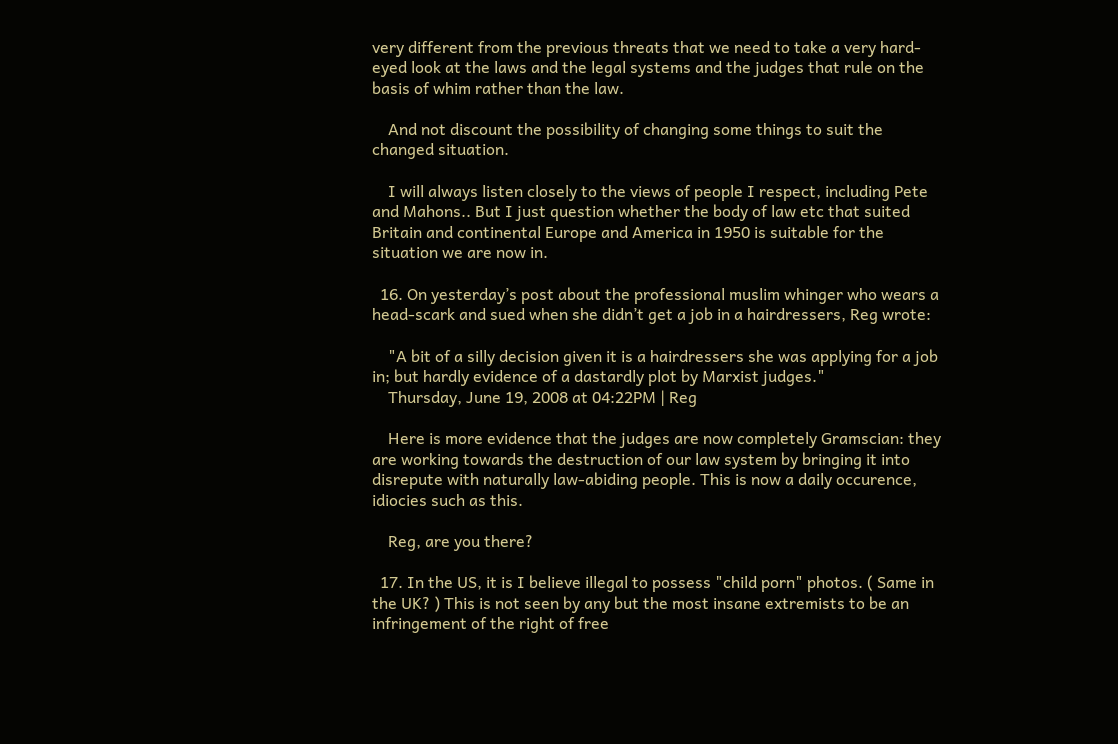very different from the previous threats that we need to take a very hard-eyed look at the laws and the legal systems and the judges that rule on the basis of whim rather than the law.

    And not discount the possibility of changing some things to suit the changed situation.

    I will always listen closely to the views of people I respect, including Pete and Mahons.. But I just question whether the body of law etc that suited Britain and continental Europe and America in 1950 is suitable for the situation we are now in.

  16. On yesterday’s post about the professional muslim whinger who wears a head-scark and sued when she didn’t get a job in a hairdressers, Reg wrote:

    "A bit of a silly decision given it is a hairdressers she was applying for a job in; but hardly evidence of a dastardly plot by Marxist judges."
    Thursday, June 19, 2008 at 04:22PM | Reg

    Here is more evidence that the judges are now completely Gramscian: they are working towards the destruction of our law system by bringing it into disrepute with naturally law-abiding people. This is now a daily occurence, idiocies such as this.

    Reg, are you there?

  17. In the US, it is I believe illegal to possess "child porn" photos. ( Same in the UK? ) This is not seen by any but the most insane extremists to be an infringement of the right of free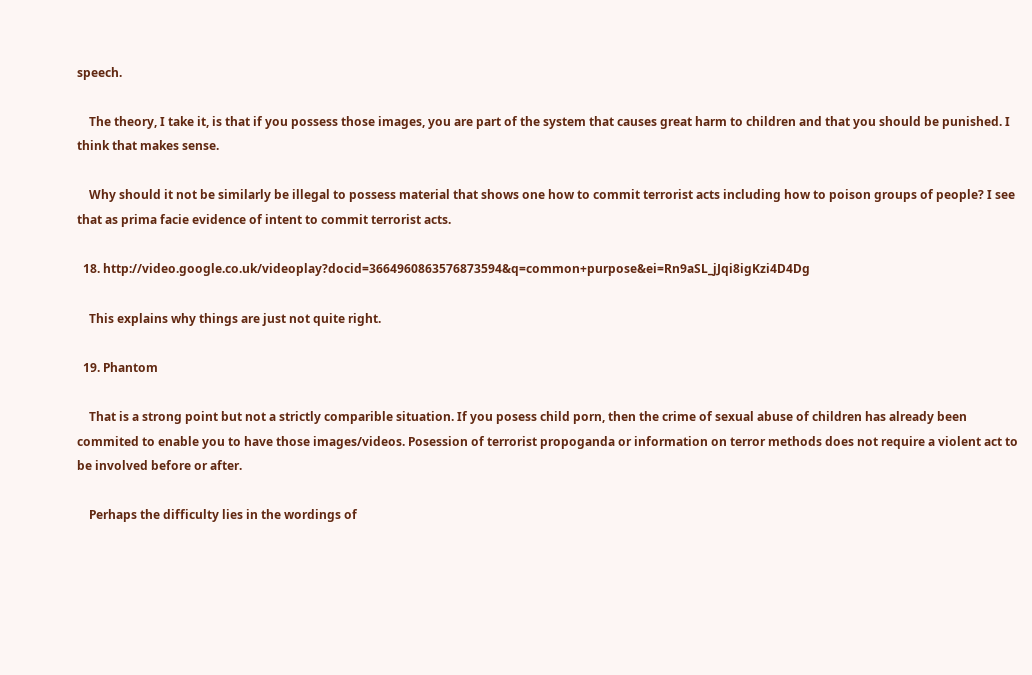speech.

    The theory, I take it, is that if you possess those images, you are part of the system that causes great harm to children and that you should be punished. I think that makes sense.

    Why should it not be similarly be illegal to possess material that shows one how to commit terrorist acts including how to poison groups of people? I see that as prima facie evidence of intent to commit terrorist acts.

  18. http://video.google.co.uk/videoplay?docid=3664960863576873594&q=common+purpose&ei=Rn9aSL_jJqi8igKzi4D4Dg

    This explains why things are just not quite right.

  19. Phantom

    That is a strong point but not a strictly comparible situation. If you posess child porn, then the crime of sexual abuse of children has already been commited to enable you to have those images/videos. Posession of terrorist propoganda or information on terror methods does not require a violent act to be involved before or after.

    Perhaps the difficulty lies in the wordings of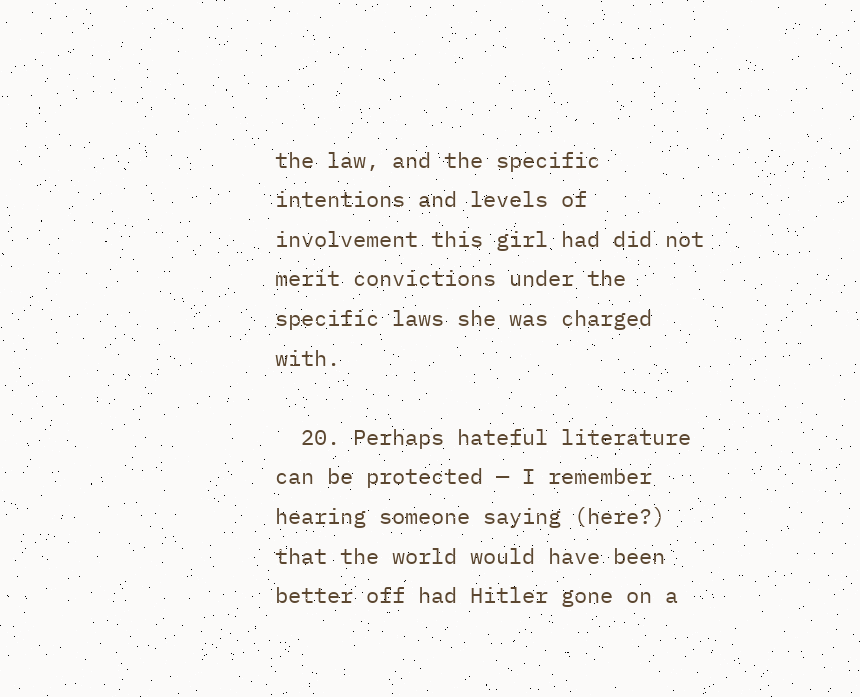the law, and the specific intentions and levels of involvement this girl had did not merit convictions under the specific laws she was charged with.

  20. Perhaps hateful literature can be protected — I remember hearing someone saying (here?) that the world would have been better off had Hitler gone on a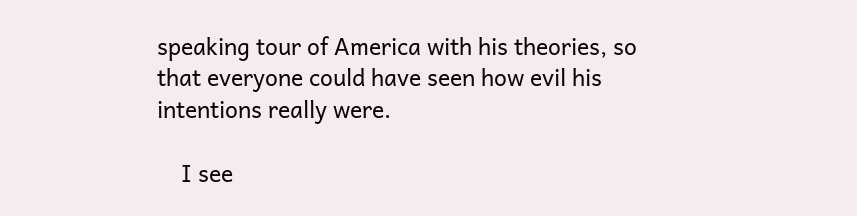speaking tour of America with his theories, so that everyone could have seen how evil his intentions really were.

    I see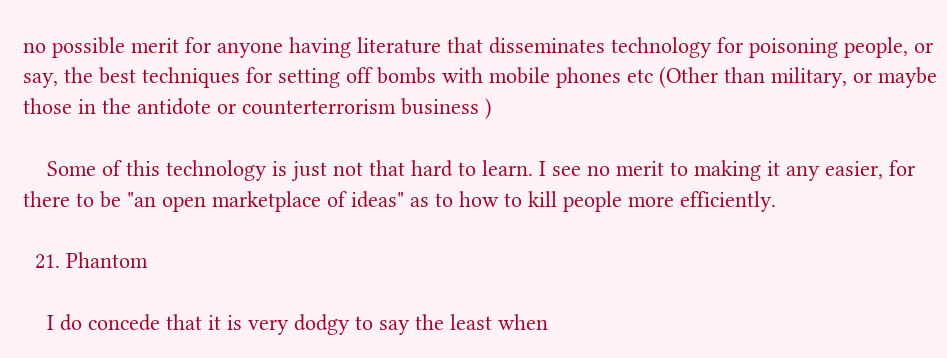no possible merit for anyone having literature that disseminates technology for poisoning people, or say, the best techniques for setting off bombs with mobile phones etc (Other than military, or maybe those in the antidote or counterterrorism business )

    Some of this technology is just not that hard to learn. I see no merit to making it any easier, for there to be "an open marketplace of ideas" as to how to kill people more efficiently.

  21. Phantom

    I do concede that it is very dodgy to say the least when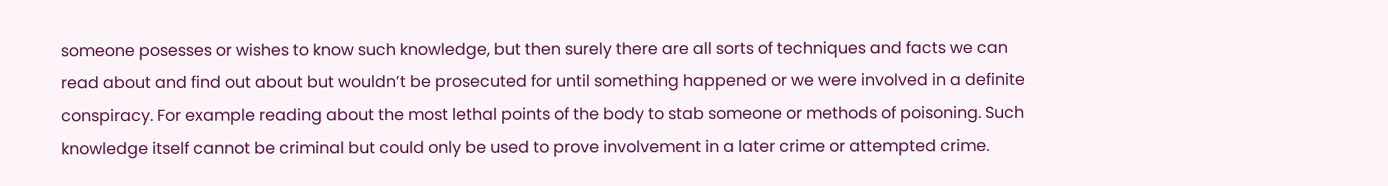someone posesses or wishes to know such knowledge, but then surely there are all sorts of techniques and facts we can read about and find out about but wouldn’t be prosecuted for until something happened or we were involved in a definite conspiracy. For example reading about the most lethal points of the body to stab someone or methods of poisoning. Such knowledge itself cannot be criminal but could only be used to prove involvement in a later crime or attempted crime.